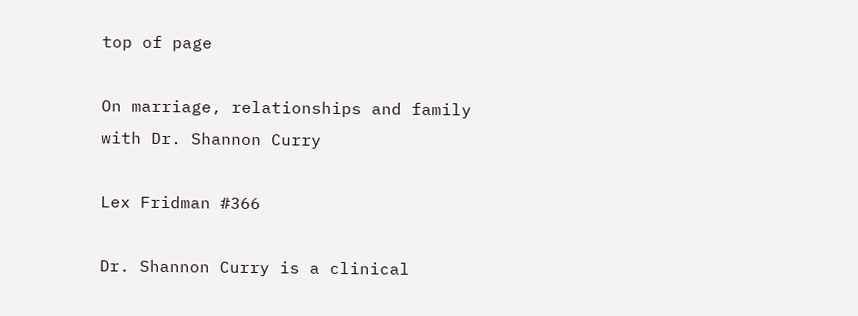top of page

On marriage, relationships and family with Dr. Shannon Curry

Lex Fridman #366

Dr. Shannon Curry is a clinical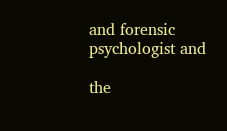and forensic psychologist and

the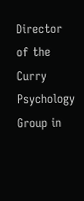Director of the Curry Psychology Group in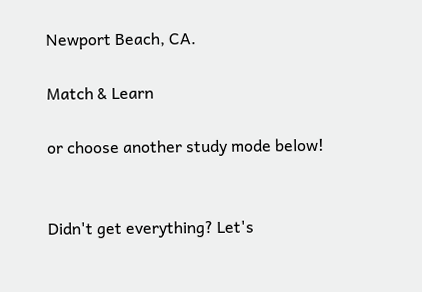Newport Beach, CA.

Match & Learn

or choose another study mode below!


Didn't get everything? Let's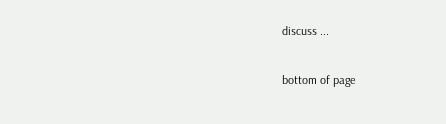discuss ...

bottom of page